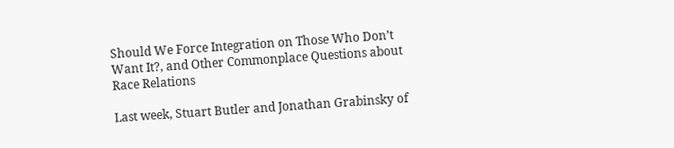Should We Force Integration on Those Who Don’t Want It?, and Other Commonplace Questions about Race Relations

Last week, Stuart Butler and Jonathan Grabinsky of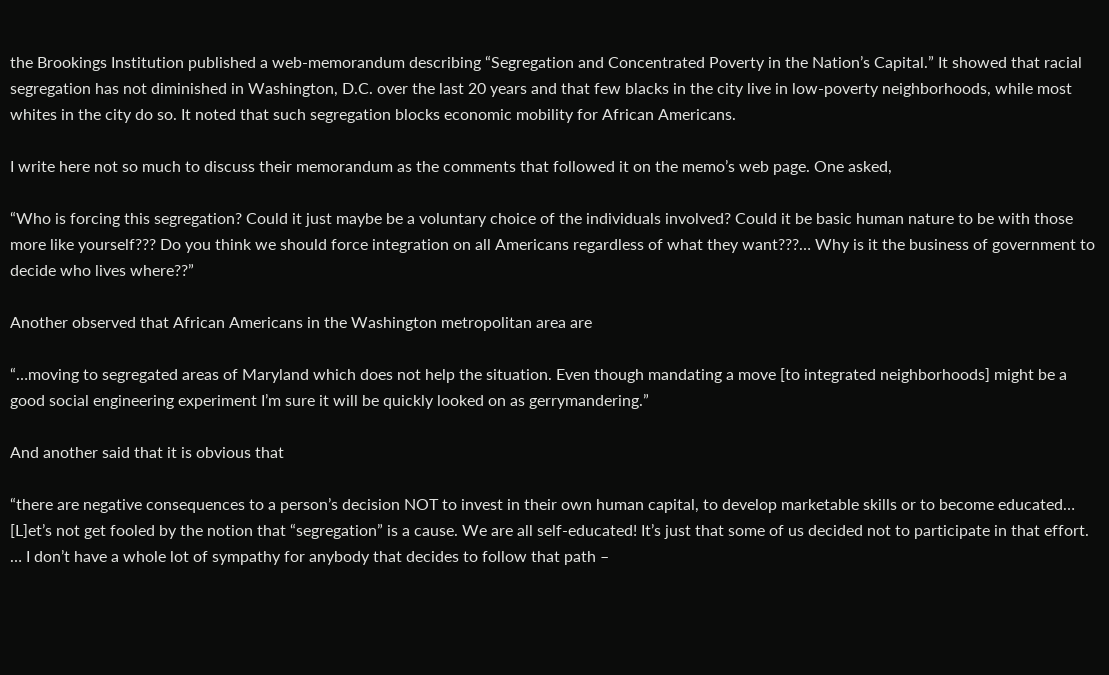the Brookings Institution published a web-memorandum describing “Segregation and Concentrated Poverty in the Nation’s Capital.” It showed that racial segregation has not diminished in Washington, D.C. over the last 20 years and that few blacks in the city live in low-poverty neighborhoods, while most whites in the city do so. It noted that such segregation blocks economic mobility for African Americans.

I write here not so much to discuss their memorandum as the comments that followed it on the memo’s web page. One asked,

“Who is forcing this segregation? Could it just maybe be a voluntary choice of the individuals involved? Could it be basic human nature to be with those more like yourself??? Do you think we should force integration on all Americans regardless of what they want???… Why is it the business of government to decide who lives where??”

Another observed that African Americans in the Washington metropolitan area are

“…moving to segregated areas of Maryland which does not help the situation. Even though mandating a move [to integrated neighborhoods] might be a good social engineering experiment I’m sure it will be quickly looked on as gerrymandering.”

And another said that it is obvious that

“there are negative consequences to a person’s decision NOT to invest in their own human capital, to develop marketable skills or to become educated… [L]et’s not get fooled by the notion that “segregation” is a cause. We are all self-educated! It’s just that some of us decided not to participate in that effort. … I don’t have a whole lot of sympathy for anybody that decides to follow that path –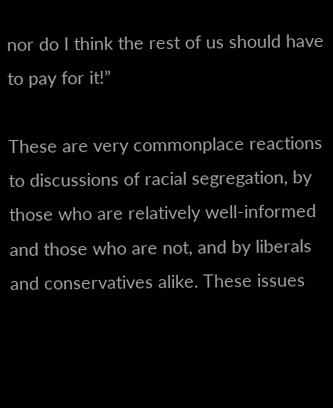nor do I think the rest of us should have to pay for it!”

These are very commonplace reactions to discussions of racial segregation, by those who are relatively well-informed and those who are not, and by liberals and conservatives alike. These issues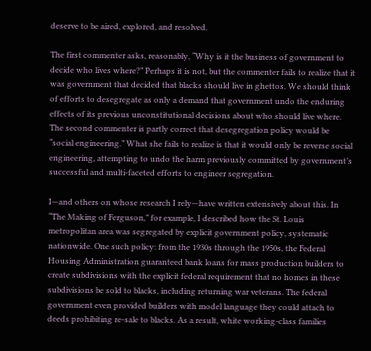deserve to be aired, explored, and resolved.

The first commenter asks, reasonably, “Why is it the business of government to decide who lives where?” Perhaps it is not, but the commenter fails to realize that it was government that decided that blacks should live in ghettos. We should think of efforts to desegregate as only a demand that government undo the enduring effects of its previous unconstitutional decisions about who should live where. The second commenter is partly correct that desegregation policy would be “social engineering.” What she fails to realize is that it would only be reverse social engineering, attempting to undo the harm previously committed by government’s successful and multi-faceted efforts to engineer segregation.

I—and others on whose research I rely—have written extensively about this. In “The Making of Ferguson,” for example, I described how the St. Louis metropolitan area was segregated by explicit government policy, systematic nationwide. One such policy: from the 1930s through the 1950s, the Federal Housing Administration guaranteed bank loans for mass production builders to create subdivisions with the explicit federal requirement that no homes in these subdivisions be sold to blacks, including returning war veterans. The federal government even provided builders with model language they could attach to deeds prohibiting re-sale to blacks. As a result, white working-class families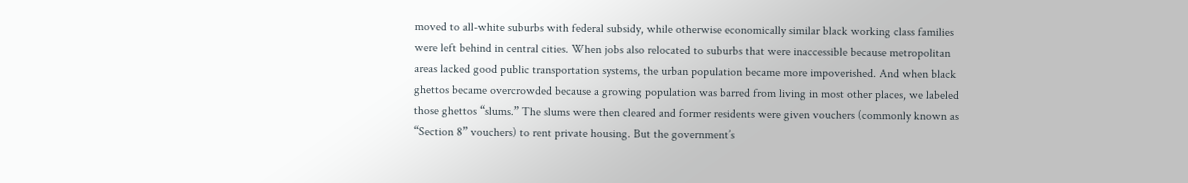moved to all-white suburbs with federal subsidy, while otherwise economically similar black working class families were left behind in central cities. When jobs also relocated to suburbs that were inaccessible because metropolitan areas lacked good public transportation systems, the urban population became more impoverished. And when black ghettos became overcrowded because a growing population was barred from living in most other places, we labeled those ghettos “slums.” The slums were then cleared and former residents were given vouchers (commonly known as “Section 8” vouchers) to rent private housing. But the government’s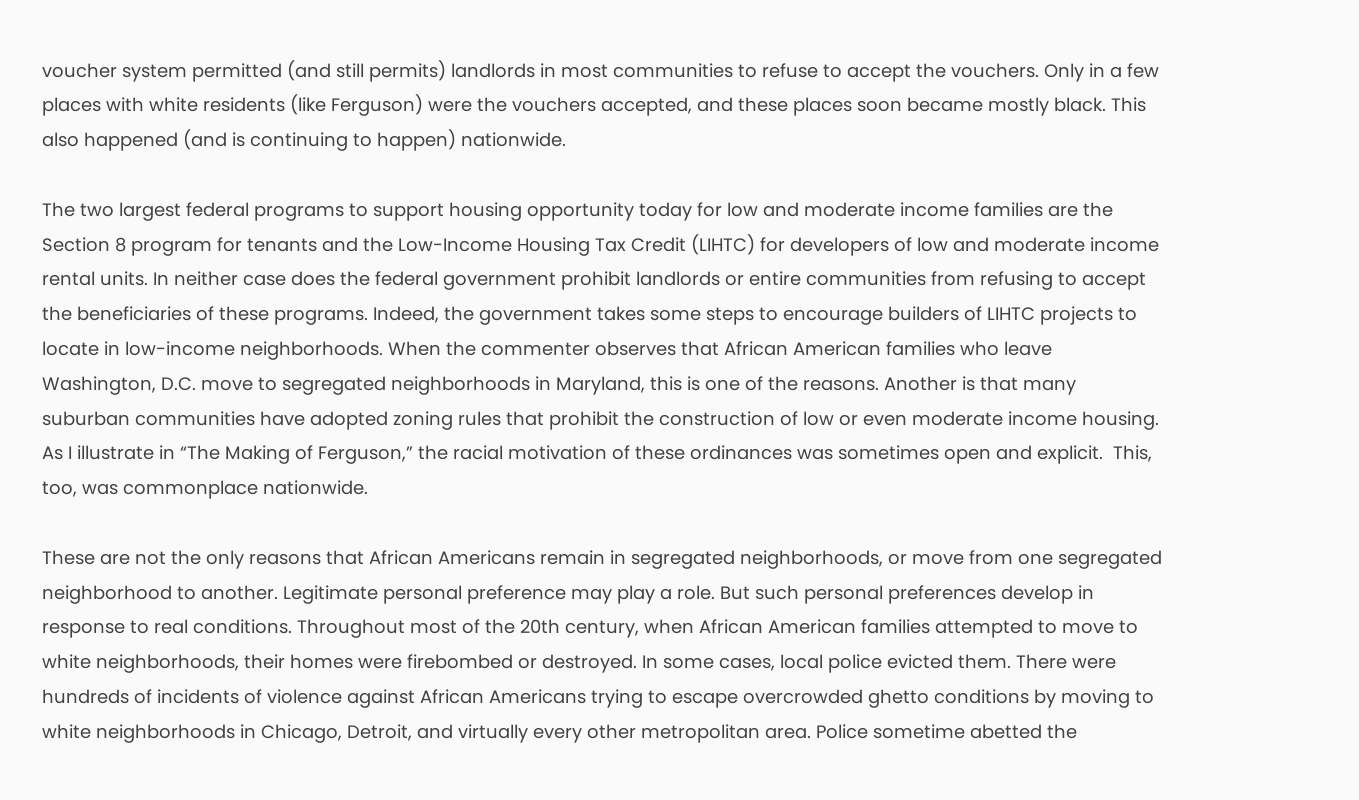voucher system permitted (and still permits) landlords in most communities to refuse to accept the vouchers. Only in a few places with white residents (like Ferguson) were the vouchers accepted, and these places soon became mostly black. This also happened (and is continuing to happen) nationwide.

The two largest federal programs to support housing opportunity today for low and moderate income families are the Section 8 program for tenants and the Low-Income Housing Tax Credit (LIHTC) for developers of low and moderate income rental units. In neither case does the federal government prohibit landlords or entire communities from refusing to accept the beneficiaries of these programs. Indeed, the government takes some steps to encourage builders of LIHTC projects to locate in low-income neighborhoods. When the commenter observes that African American families who leave Washington, D.C. move to segregated neighborhoods in Maryland, this is one of the reasons. Another is that many suburban communities have adopted zoning rules that prohibit the construction of low or even moderate income housing. As I illustrate in “The Making of Ferguson,” the racial motivation of these ordinances was sometimes open and explicit.  This, too, was commonplace nationwide.

These are not the only reasons that African Americans remain in segregated neighborhoods, or move from one segregated neighborhood to another. Legitimate personal preference may play a role. But such personal preferences develop in response to real conditions. Throughout most of the 20th century, when African American families attempted to move to white neighborhoods, their homes were firebombed or destroyed. In some cases, local police evicted them. There were hundreds of incidents of violence against African Americans trying to escape overcrowded ghetto conditions by moving to white neighborhoods in Chicago, Detroit, and virtually every other metropolitan area. Police sometime abetted the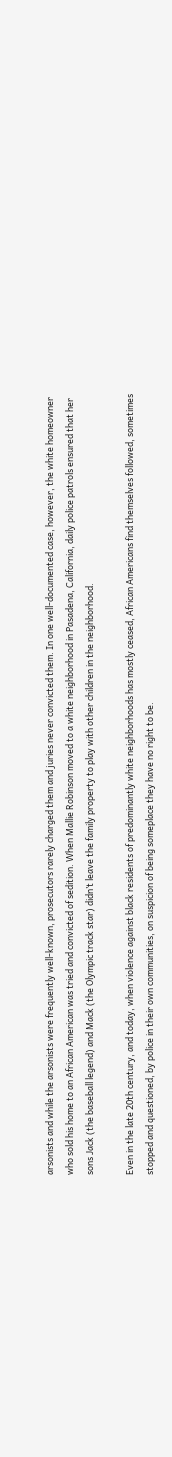arsonists and while the arsonists were frequently well-known, prosecutors rarely charged them and juries never convicted them. In one well-documented case, however, the white homeowner who sold his home to an African American was tried and convicted of sedition. When Mallie Robinson moved to a white neighborhood in Pasadena, California, daily police patrols ensured that her sons Jack (the baseball legend) and Mack (the Olympic track star) didn’t leave the family property to play with other children in the neighborhood.

Even in the late 20th century, and today, when violence against black residents of predominantly white neighborhoods has mostly ceased, African Americans find themselves followed, sometimes stopped and questioned, by police in their own communities, on suspicion of being someplace they have no right to be.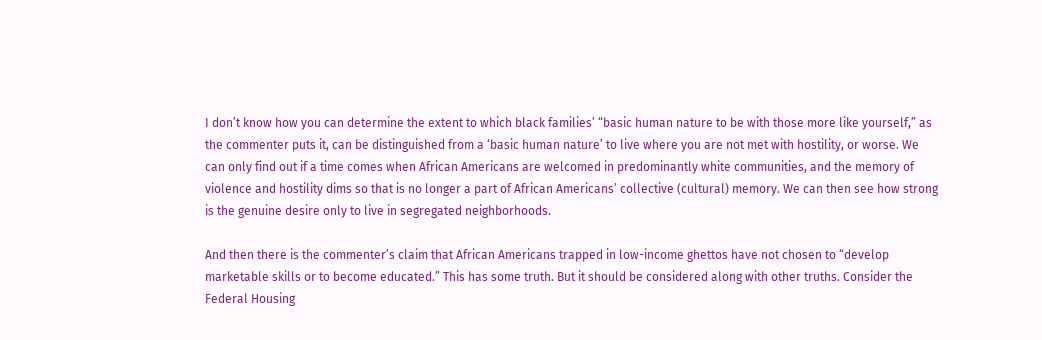I don’t know how you can determine the extent to which black families’ “basic human nature to be with those more like yourself,” as the commenter puts it, can be distinguished from a ‘basic human nature’ to live where you are not met with hostility, or worse. We can only find out if a time comes when African Americans are welcomed in predominantly white communities, and the memory of violence and hostility dims so that is no longer a part of African Americans’ collective (cultural) memory. We can then see how strong is the genuine desire only to live in segregated neighborhoods.

And then there is the commenter’s claim that African Americans trapped in low-income ghettos have not chosen to “develop marketable skills or to become educated.” This has some truth. But it should be considered along with other truths. Consider the Federal Housing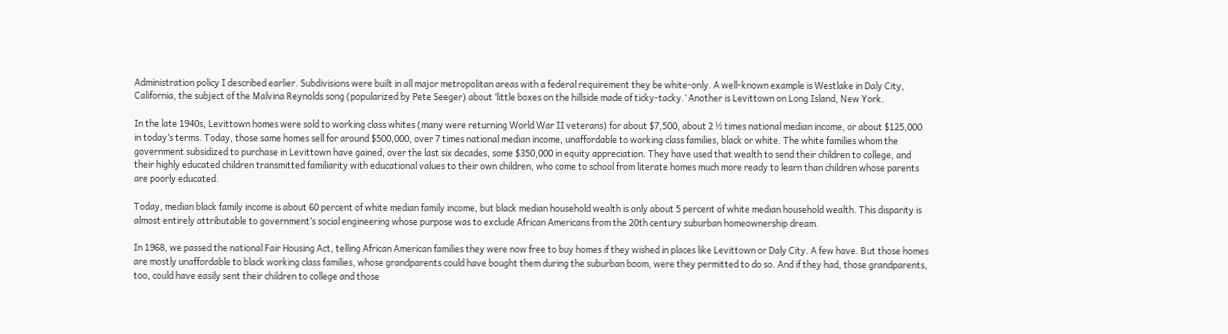Administration policy I described earlier. Subdivisions were built in all major metropolitan areas with a federal requirement they be white-only. A well-known example is Westlake in Daly City, California, the subject of the Malvina Reynolds song (popularized by Pete Seeger) about ‘little boxes on the hillside made of ticky-tacky.’ Another is Levittown on Long Island, New York.

In the late 1940s, Levittown homes were sold to working class whites (many were returning World War II veterans) for about $7,500, about 2 ½ times national median income, or about $125,000 in today’s terms. Today, those same homes sell for around $500,000, over 7 times national median income, unaffordable to working class families, black or white. The white families whom the government subsidized to purchase in Levittown have gained, over the last six decades, some $350,000 in equity appreciation. They have used that wealth to send their children to college, and their highly educated children transmitted familiarity with educational values to their own children, who come to school from literate homes much more ready to learn than children whose parents are poorly educated.

Today, median black family income is about 60 percent of white median family income, but black median household wealth is only about 5 percent of white median household wealth. This disparity is almost entirely attributable to government’s social engineering whose purpose was to exclude African Americans from the 20th century suburban homeownership dream.

In 1968, we passed the national Fair Housing Act, telling African American families they were now free to buy homes if they wished in places like Levittown or Daly City. A few have. But those homes are mostly unaffordable to black working class families, whose grandparents could have bought them during the suburban boom, were they permitted to do so. And if they had, those grandparents, too, could have easily sent their children to college and those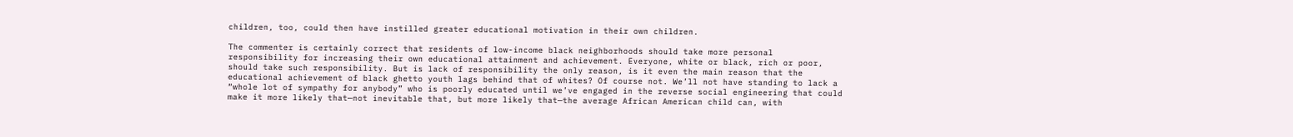children, too, could then have instilled greater educational motivation in their own children.

The commenter is certainly correct that residents of low-income black neighborhoods should take more personal responsibility for increasing their own educational attainment and achievement. Everyone, white or black, rich or poor, should take such responsibility. But is lack of responsibility the only reason, is it even the main reason that the educational achievement of black ghetto youth lags behind that of whites? Of course not. We’ll not have standing to lack a “whole lot of sympathy for anybody” who is poorly educated until we’ve engaged in the reverse social engineering that could make it more likely that—not inevitable that, but more likely that—the average African American child can, with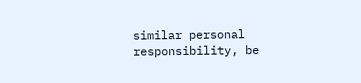similar personal responsibility, be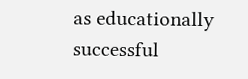as educationally successful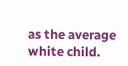as the average white child.